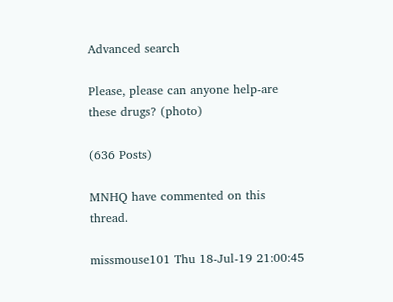Advanced search

Please, please can anyone help-are these drugs? (photo)

(636 Posts)

MNHQ have commented on this thread.

missmouse101 Thu 18-Jul-19 21:00:45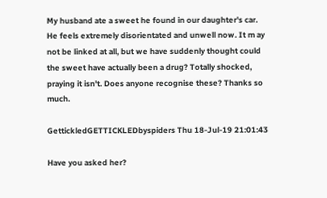My husband ate a sweet he found in our daughter's car. He feels extremely disorientated and unwell now. It m ay not be linked at all, but we have suddenly thought could the sweet have actually been a drug? Totally shocked, praying it isn't. Does anyone recognise these? Thanks so much.

GettickledGETTICKLEDbyspiders Thu 18-Jul-19 21:01:43

Have you asked her?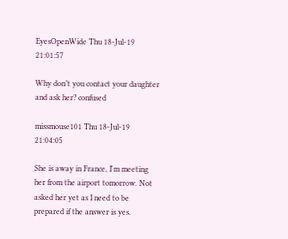EyesOpenWide Thu 18-Jul-19 21:01:57

Why don’t you contact your daughter and ask her? confused

missmouse101 Thu 18-Jul-19 21:04:05

She is away in France, I'm meeting her from the airport tomorrow. Not asked her yet as I need to be prepared if the answer is yes.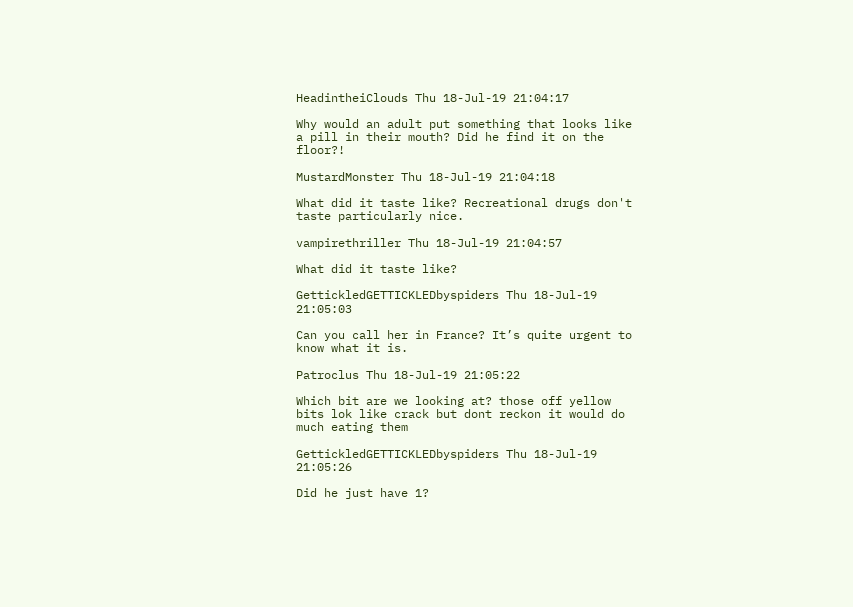HeadintheiClouds Thu 18-Jul-19 21:04:17

Why would an adult put something that looks like a pill in their mouth? Did he find it on the floor?!

MustardMonster Thu 18-Jul-19 21:04:18

What did it taste like? Recreational drugs don't taste particularly nice.

vampirethriller Thu 18-Jul-19 21:04:57

What did it taste like?

GettickledGETTICKLEDbyspiders Thu 18-Jul-19 21:05:03

Can you call her in France? It’s quite urgent to know what it is.

Patroclus Thu 18-Jul-19 21:05:22

Which bit are we looking at? those off yellow bits lok like crack but dont reckon it would do much eating them

GettickledGETTICKLEDbyspiders Thu 18-Jul-19 21:05:26

Did he just have 1?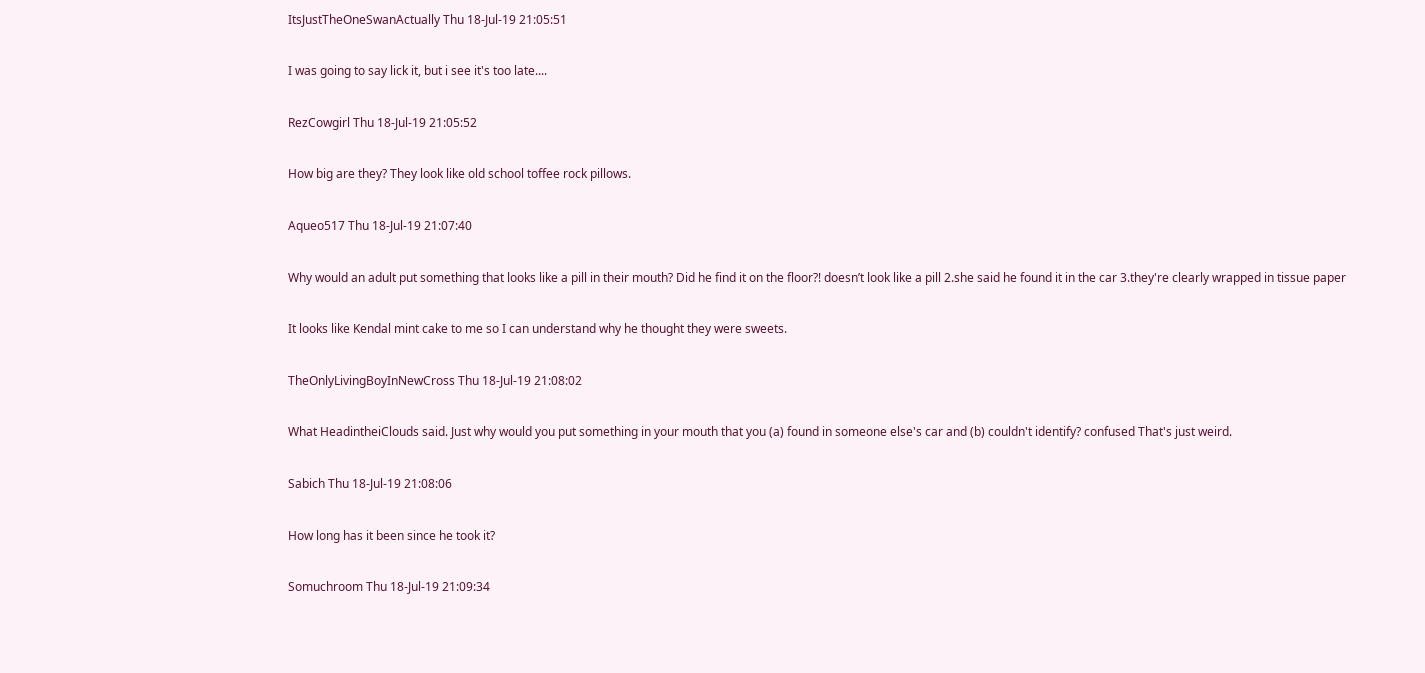ItsJustTheOneSwanActually Thu 18-Jul-19 21:05:51

I was going to say lick it, but i see it's too late....

RezCowgirl Thu 18-Jul-19 21:05:52

How big are they? They look like old school toffee rock pillows.

Aqueo517 Thu 18-Jul-19 21:07:40

Why would an adult put something that looks like a pill in their mouth? Did he find it on the floor?! doesn’t look like a pill 2.she said he found it in the car 3.they're clearly wrapped in tissue paper

It looks like Kendal mint cake to me so I can understand why he thought they were sweets.

TheOnlyLivingBoyInNewCross Thu 18-Jul-19 21:08:02

What HeadintheiClouds said. Just why would you put something in your mouth that you (a) found in someone else's car and (b) couldn't identify? confused That's just weird.

Sabich Thu 18-Jul-19 21:08:06

How long has it been since he took it?

Somuchroom Thu 18-Jul-19 21:09:34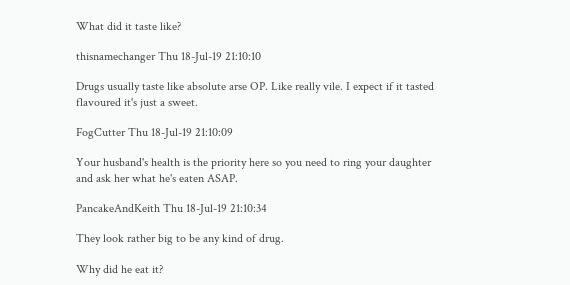What did it taste like?

thisnamechanger Thu 18-Jul-19 21:10:10

Drugs usually taste like absolute arse OP. Like really vile. I expect if it tasted flavoured it's just a sweet.

FogCutter Thu 18-Jul-19 21:10:09

Your husband's health is the priority here so you need to ring your daughter and ask her what he's eaten ASAP.

PancakeAndKeith Thu 18-Jul-19 21:10:34

They look rather big to be any kind of drug.

Why did he eat it?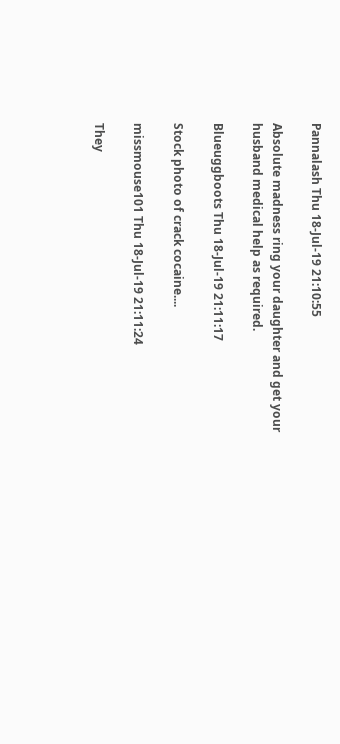Pannalash Thu 18-Jul-19 21:10:55

Absolute madness ring your daughter and get your husband medical help as required.

Blueuggboots Thu 18-Jul-19 21:11:17

Stock photo of crack cocaine....

missmouse101 Thu 18-Jul-19 21:11:24

They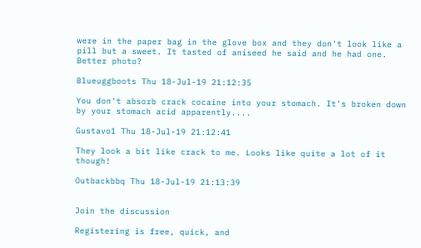were in the paper bag in the glove box and they don't look like a pill but a sweet. It tasted of aniseed he said and he had one. Better photo?

Blueuggboots Thu 18-Jul-19 21:12:35

You don't absorb crack cocaine into your stomach. It's broken down by your stomach acid apparently....

Gustavo1 Thu 18-Jul-19 21:12:41

They look a bit like crack to me. Looks like quite a lot of it though!

Outbackbbq Thu 18-Jul-19 21:13:39


Join the discussion

Registering is free, quick, and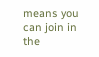means you can join in the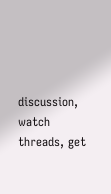discussion, watch threads, get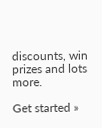discounts, win prizes and lots more.

Get started »